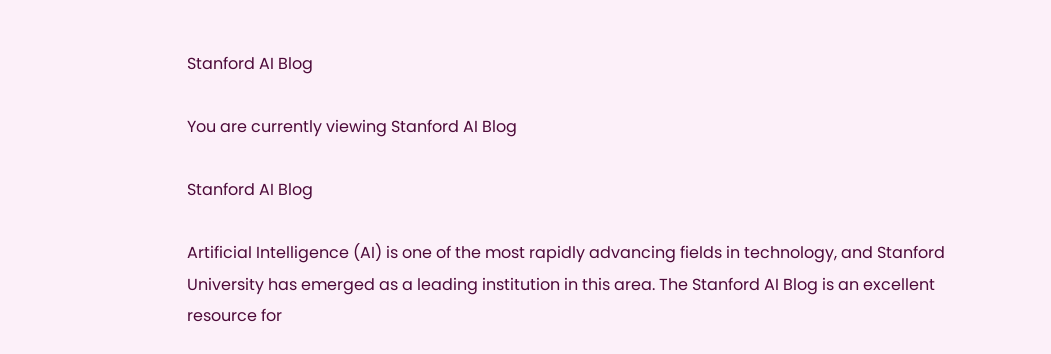Stanford AI Blog

You are currently viewing Stanford AI Blog

Stanford AI Blog

Artificial Intelligence (AI) is one of the most rapidly advancing fields in technology, and Stanford University has emerged as a leading institution in this area. The Stanford AI Blog is an excellent resource for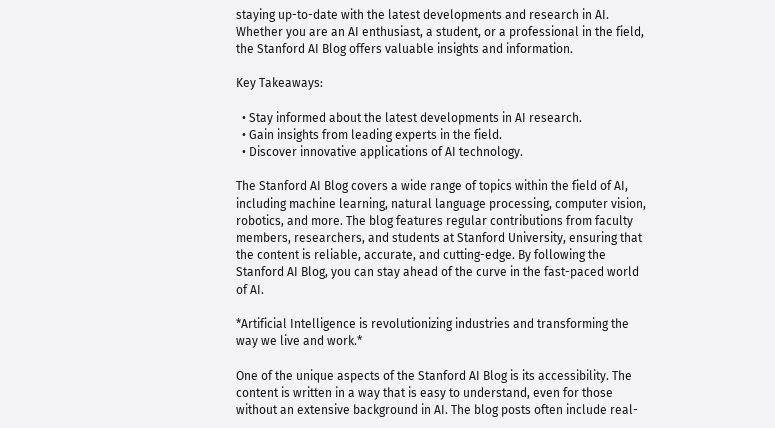staying up-to-date with the latest developments and research in AI. Whether you are an AI enthusiast, a student, or a professional in the field, the Stanford AI Blog offers valuable insights and information.

Key Takeaways:

  • Stay informed about the latest developments in AI research.
  • Gain insights from leading experts in the field.
  • Discover innovative applications of AI technology.

The Stanford AI Blog covers a wide range of topics within the field of AI, including machine learning, natural language processing, computer vision, robotics, and more. The blog features regular contributions from faculty members, researchers, and students at Stanford University, ensuring that the content is reliable, accurate, and cutting-edge. By following the Stanford AI Blog, you can stay ahead of the curve in the fast-paced world of AI.

*Artificial Intelligence is revolutionizing industries and transforming the way we live and work.*

One of the unique aspects of the Stanford AI Blog is its accessibility. The content is written in a way that is easy to understand, even for those without an extensive background in AI. The blog posts often include real-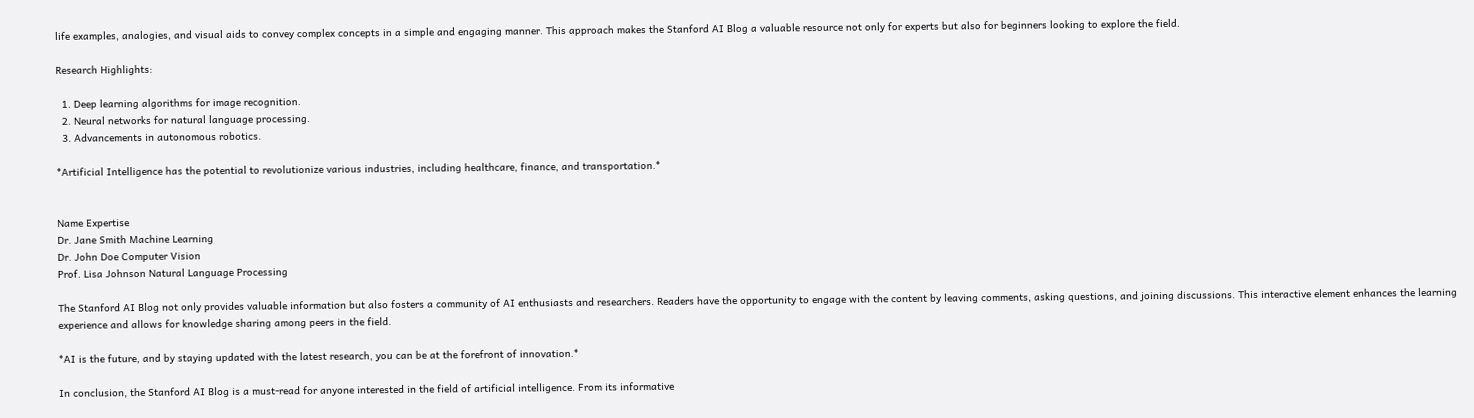life examples, analogies, and visual aids to convey complex concepts in a simple and engaging manner. This approach makes the Stanford AI Blog a valuable resource not only for experts but also for beginners looking to explore the field.

Research Highlights:

  1. Deep learning algorithms for image recognition.
  2. Neural networks for natural language processing.
  3. Advancements in autonomous robotics.

*Artificial Intelligence has the potential to revolutionize various industries, including healthcare, finance, and transportation.*


Name Expertise
Dr. Jane Smith Machine Learning
Dr. John Doe Computer Vision
Prof. Lisa Johnson Natural Language Processing

The Stanford AI Blog not only provides valuable information but also fosters a community of AI enthusiasts and researchers. Readers have the opportunity to engage with the content by leaving comments, asking questions, and joining discussions. This interactive element enhances the learning experience and allows for knowledge sharing among peers in the field.

*AI is the future, and by staying updated with the latest research, you can be at the forefront of innovation.*

In conclusion, the Stanford AI Blog is a must-read for anyone interested in the field of artificial intelligence. From its informative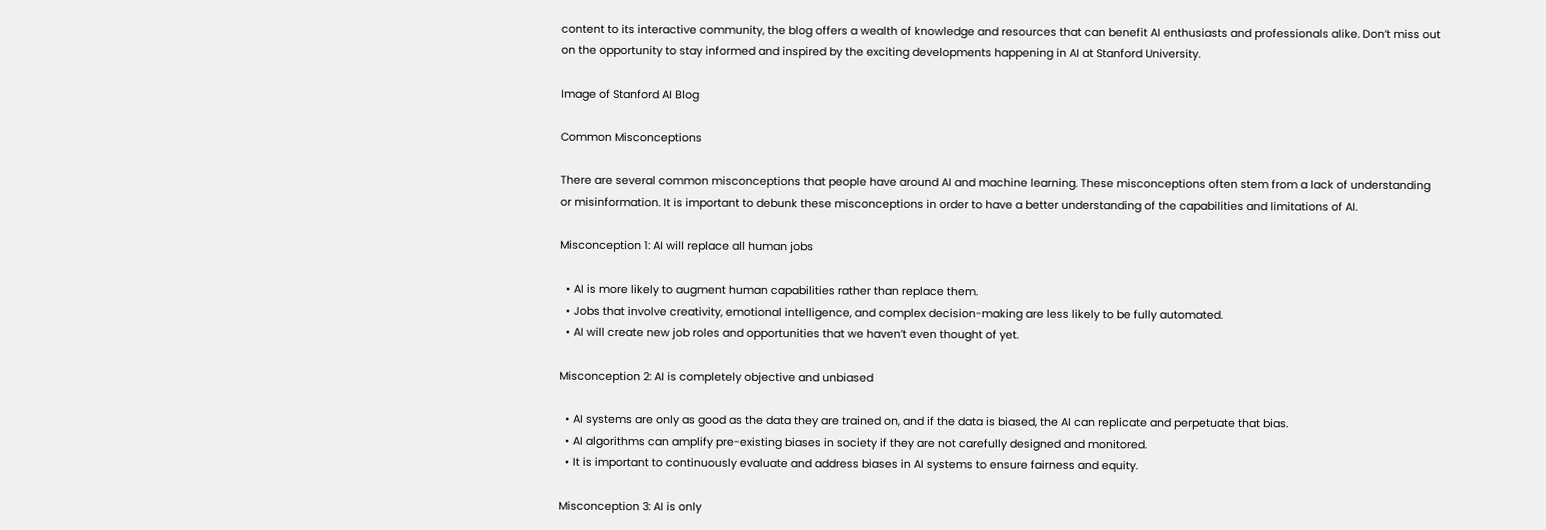content to its interactive community, the blog offers a wealth of knowledge and resources that can benefit AI enthusiasts and professionals alike. Don’t miss out on the opportunity to stay informed and inspired by the exciting developments happening in AI at Stanford University.

Image of Stanford AI Blog

Common Misconceptions

There are several common misconceptions that people have around AI and machine learning. These misconceptions often stem from a lack of understanding or misinformation. It is important to debunk these misconceptions in order to have a better understanding of the capabilities and limitations of AI.

Misconception 1: AI will replace all human jobs

  • AI is more likely to augment human capabilities rather than replace them.
  • Jobs that involve creativity, emotional intelligence, and complex decision-making are less likely to be fully automated.
  • AI will create new job roles and opportunities that we haven’t even thought of yet.

Misconception 2: AI is completely objective and unbiased

  • AI systems are only as good as the data they are trained on, and if the data is biased, the AI can replicate and perpetuate that bias.
  • AI algorithms can amplify pre-existing biases in society if they are not carefully designed and monitored.
  • It is important to continuously evaluate and address biases in AI systems to ensure fairness and equity.

Misconception 3: AI is only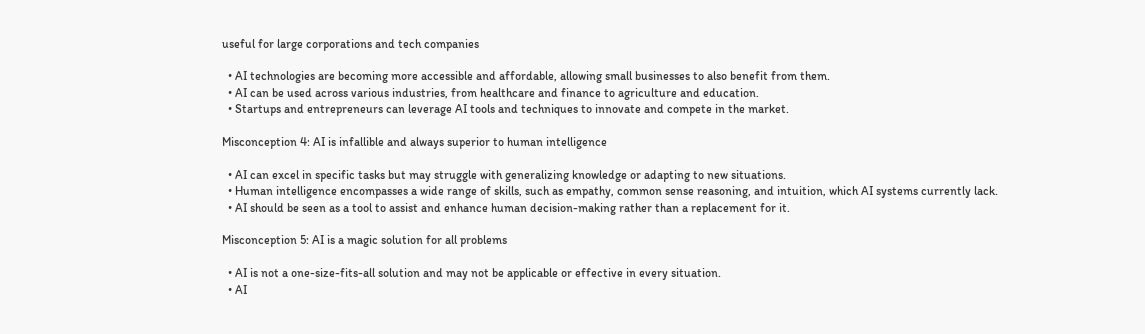useful for large corporations and tech companies

  • AI technologies are becoming more accessible and affordable, allowing small businesses to also benefit from them.
  • AI can be used across various industries, from healthcare and finance to agriculture and education.
  • Startups and entrepreneurs can leverage AI tools and techniques to innovate and compete in the market.

Misconception 4: AI is infallible and always superior to human intelligence

  • AI can excel in specific tasks but may struggle with generalizing knowledge or adapting to new situations.
  • Human intelligence encompasses a wide range of skills, such as empathy, common sense reasoning, and intuition, which AI systems currently lack.
  • AI should be seen as a tool to assist and enhance human decision-making rather than a replacement for it.

Misconception 5: AI is a magic solution for all problems

  • AI is not a one-size-fits-all solution and may not be applicable or effective in every situation.
  • AI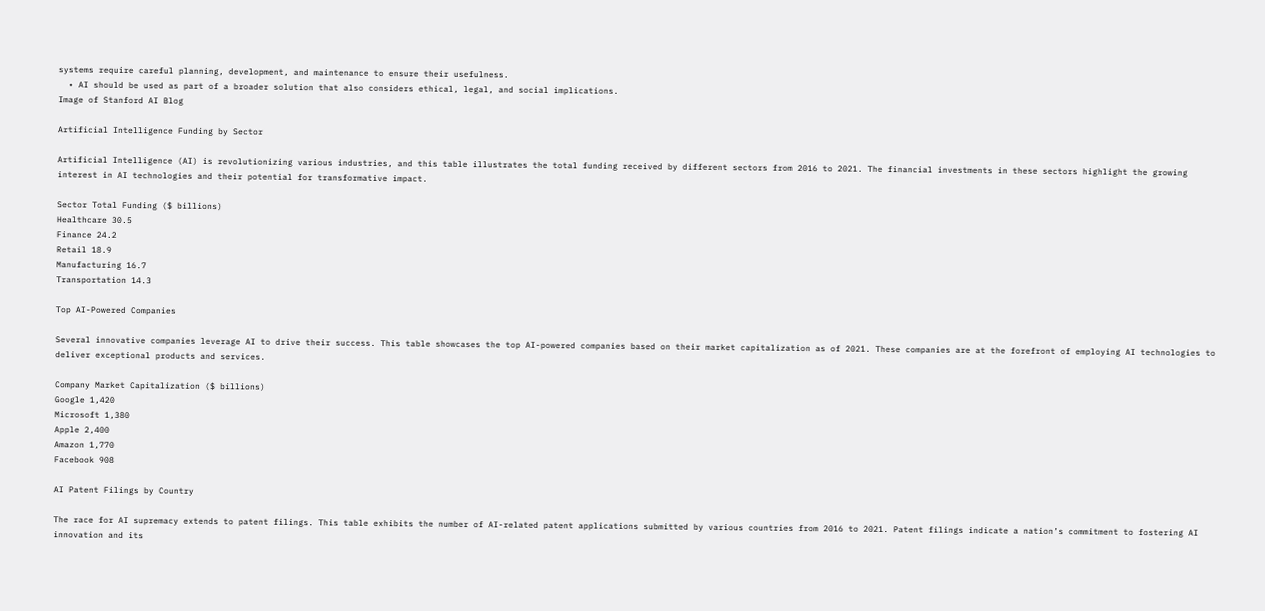systems require careful planning, development, and maintenance to ensure their usefulness.
  • AI should be used as part of a broader solution that also considers ethical, legal, and social implications.
Image of Stanford AI Blog

Artificial Intelligence Funding by Sector

Artificial Intelligence (AI) is revolutionizing various industries, and this table illustrates the total funding received by different sectors from 2016 to 2021. The financial investments in these sectors highlight the growing interest in AI technologies and their potential for transformative impact.

Sector Total Funding ($ billions)
Healthcare 30.5
Finance 24.2
Retail 18.9
Manufacturing 16.7
Transportation 14.3

Top AI-Powered Companies

Several innovative companies leverage AI to drive their success. This table showcases the top AI-powered companies based on their market capitalization as of 2021. These companies are at the forefront of employing AI technologies to deliver exceptional products and services.

Company Market Capitalization ($ billions)
Google 1,420
Microsoft 1,380
Apple 2,400
Amazon 1,770
Facebook 908

AI Patent Filings by Country

The race for AI supremacy extends to patent filings. This table exhibits the number of AI-related patent applications submitted by various countries from 2016 to 2021. Patent filings indicate a nation’s commitment to fostering AI innovation and its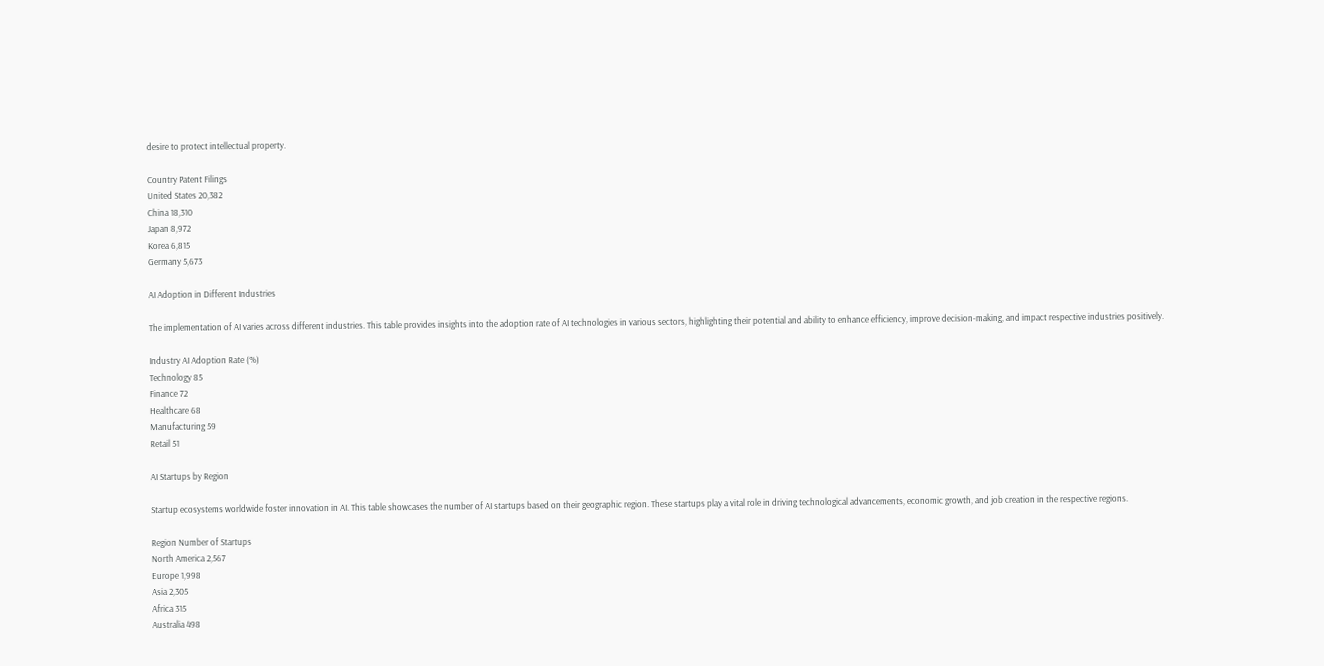desire to protect intellectual property.

Country Patent Filings
United States 20,382
China 18,310
Japan 8,972
Korea 6,815
Germany 5,673

AI Adoption in Different Industries

The implementation of AI varies across different industries. This table provides insights into the adoption rate of AI technologies in various sectors, highlighting their potential and ability to enhance efficiency, improve decision-making, and impact respective industries positively.

Industry AI Adoption Rate (%)
Technology 85
Finance 72
Healthcare 68
Manufacturing 59
Retail 51

AI Startups by Region

Startup ecosystems worldwide foster innovation in AI. This table showcases the number of AI startups based on their geographic region. These startups play a vital role in driving technological advancements, economic growth, and job creation in the respective regions.

Region Number of Startups
North America 2,567
Europe 1,998
Asia 2,305
Africa 315
Australia 498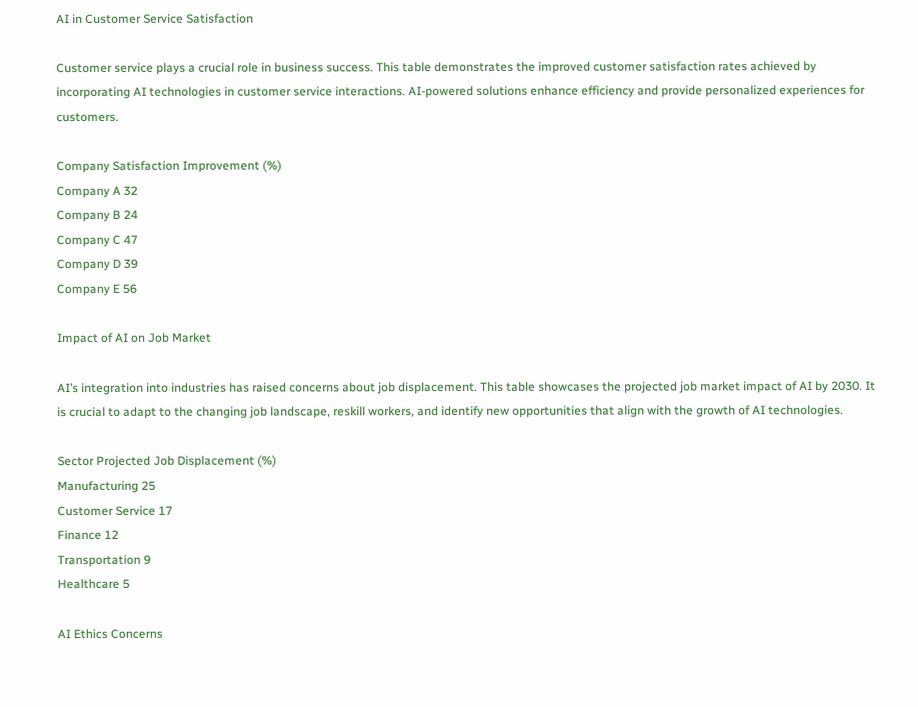AI in Customer Service Satisfaction

Customer service plays a crucial role in business success. This table demonstrates the improved customer satisfaction rates achieved by incorporating AI technologies in customer service interactions. AI-powered solutions enhance efficiency and provide personalized experiences for customers.

Company Satisfaction Improvement (%)
Company A 32
Company B 24
Company C 47
Company D 39
Company E 56

Impact of AI on Job Market

AI’s integration into industries has raised concerns about job displacement. This table showcases the projected job market impact of AI by 2030. It is crucial to adapt to the changing job landscape, reskill workers, and identify new opportunities that align with the growth of AI technologies.

Sector Projected Job Displacement (%)
Manufacturing 25
Customer Service 17
Finance 12
Transportation 9
Healthcare 5

AI Ethics Concerns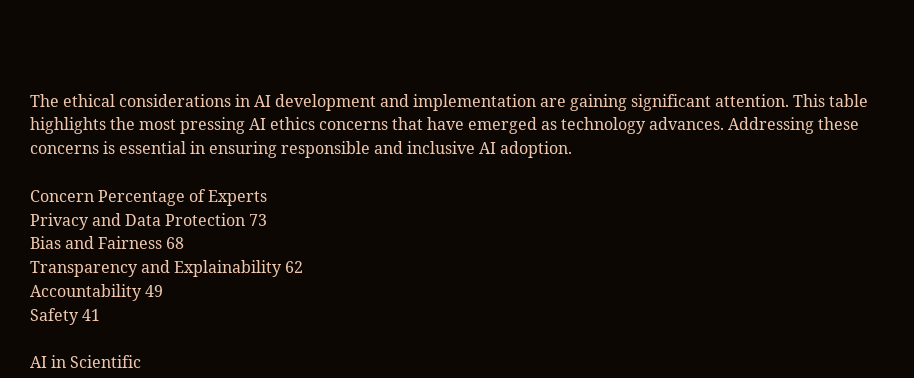The ethical considerations in AI development and implementation are gaining significant attention. This table highlights the most pressing AI ethics concerns that have emerged as technology advances. Addressing these concerns is essential in ensuring responsible and inclusive AI adoption.

Concern Percentage of Experts
Privacy and Data Protection 73
Bias and Fairness 68
Transparency and Explainability 62
Accountability 49
Safety 41

AI in Scientific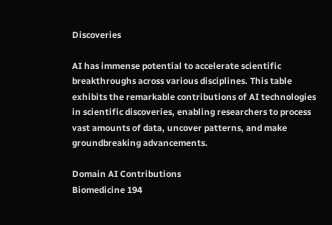Discoveries

AI has immense potential to accelerate scientific breakthroughs across various disciplines. This table exhibits the remarkable contributions of AI technologies in scientific discoveries, enabling researchers to process vast amounts of data, uncover patterns, and make groundbreaking advancements.

Domain AI Contributions
Biomedicine 194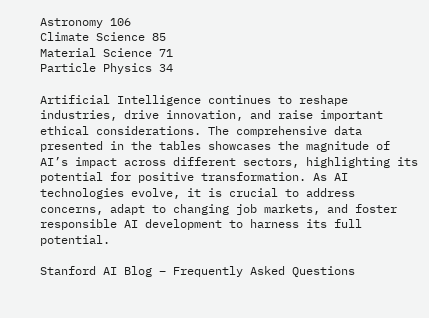Astronomy 106
Climate Science 85
Material Science 71
Particle Physics 34

Artificial Intelligence continues to reshape industries, drive innovation, and raise important ethical considerations. The comprehensive data presented in the tables showcases the magnitude of AI’s impact across different sectors, highlighting its potential for positive transformation. As AI technologies evolve, it is crucial to address concerns, adapt to changing job markets, and foster responsible AI development to harness its full potential.

Stanford AI Blog – Frequently Asked Questions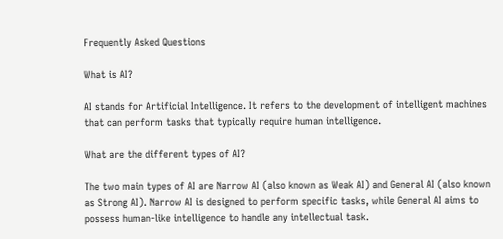Frequently Asked Questions

What is AI?

AI stands for Artificial Intelligence. It refers to the development of intelligent machines that can perform tasks that typically require human intelligence.

What are the different types of AI?

The two main types of AI are Narrow AI (also known as Weak AI) and General AI (also known as Strong AI). Narrow AI is designed to perform specific tasks, while General AI aims to possess human-like intelligence to handle any intellectual task.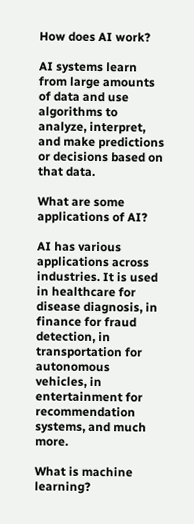How does AI work?

AI systems learn from large amounts of data and use algorithms to analyze, interpret, and make predictions or decisions based on that data.

What are some applications of AI?

AI has various applications across industries. It is used in healthcare for disease diagnosis, in finance for fraud detection, in transportation for autonomous vehicles, in entertainment for recommendation systems, and much more.

What is machine learning?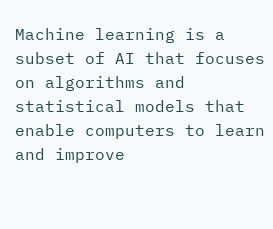Machine learning is a subset of AI that focuses on algorithms and statistical models that enable computers to learn and improve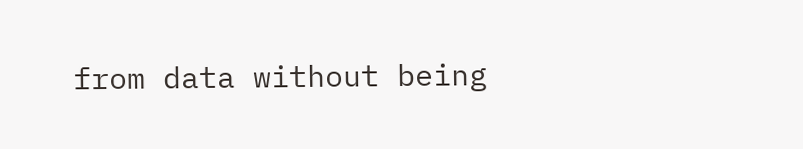from data without being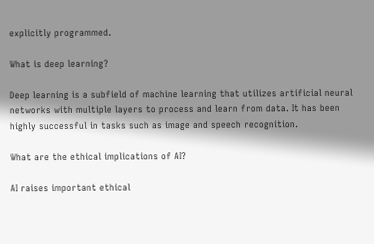explicitly programmed.

What is deep learning?

Deep learning is a subfield of machine learning that utilizes artificial neural networks with multiple layers to process and learn from data. It has been highly successful in tasks such as image and speech recognition.

What are the ethical implications of AI?

AI raises important ethical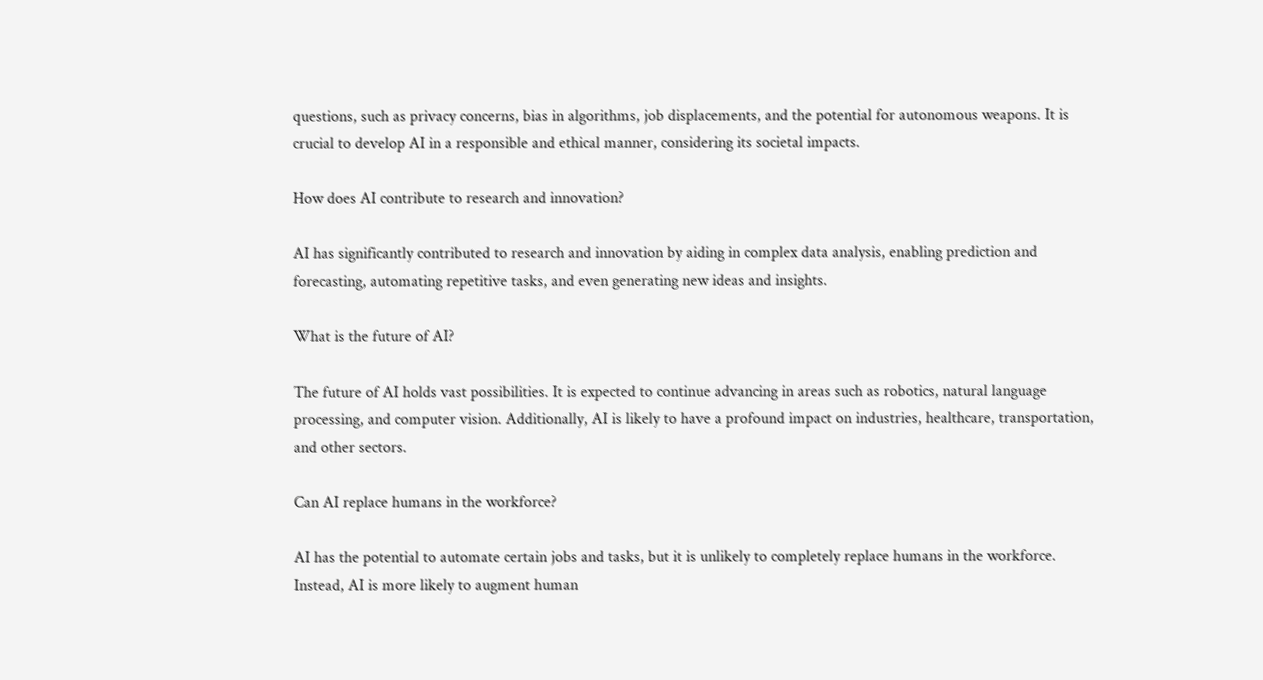questions, such as privacy concerns, bias in algorithms, job displacements, and the potential for autonomous weapons. It is crucial to develop AI in a responsible and ethical manner, considering its societal impacts.

How does AI contribute to research and innovation?

AI has significantly contributed to research and innovation by aiding in complex data analysis, enabling prediction and forecasting, automating repetitive tasks, and even generating new ideas and insights.

What is the future of AI?

The future of AI holds vast possibilities. It is expected to continue advancing in areas such as robotics, natural language processing, and computer vision. Additionally, AI is likely to have a profound impact on industries, healthcare, transportation, and other sectors.

Can AI replace humans in the workforce?

AI has the potential to automate certain jobs and tasks, but it is unlikely to completely replace humans in the workforce. Instead, AI is more likely to augment human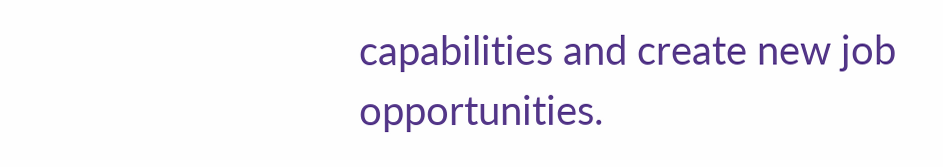capabilities and create new job opportunities.